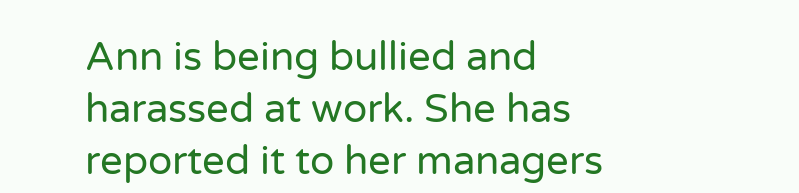Ann is being bullied and harassed at work. She has reported it to her managers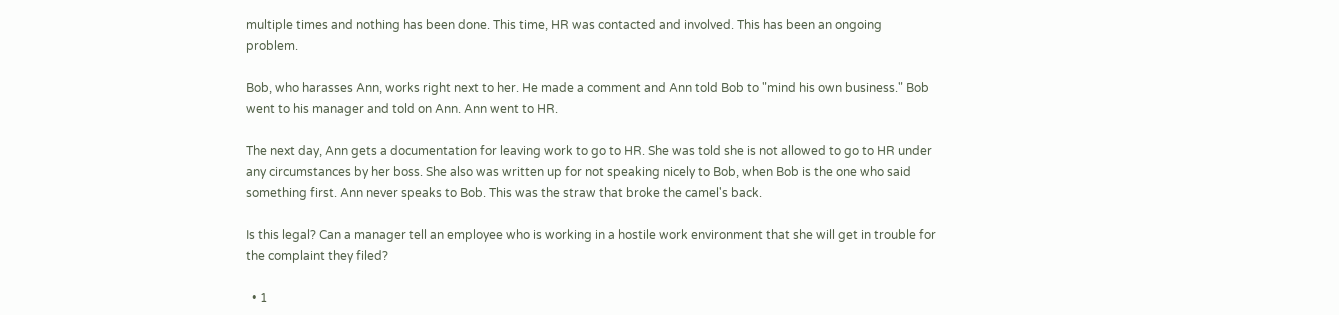multiple times and nothing has been done. This time, HR was contacted and involved. This has been an ongoing problem.

Bob, who harasses Ann, works right next to her. He made a comment and Ann told Bob to "mind his own business." Bob went to his manager and told on Ann. Ann went to HR.

The next day, Ann gets a documentation for leaving work to go to HR. She was told she is not allowed to go to HR under any circumstances by her boss. She also was written up for not speaking nicely to Bob, when Bob is the one who said something first. Ann never speaks to Bob. This was the straw that broke the camel's back.

Is this legal? Can a manager tell an employee who is working in a hostile work environment that she will get in trouble for the complaint they filed?

  • 1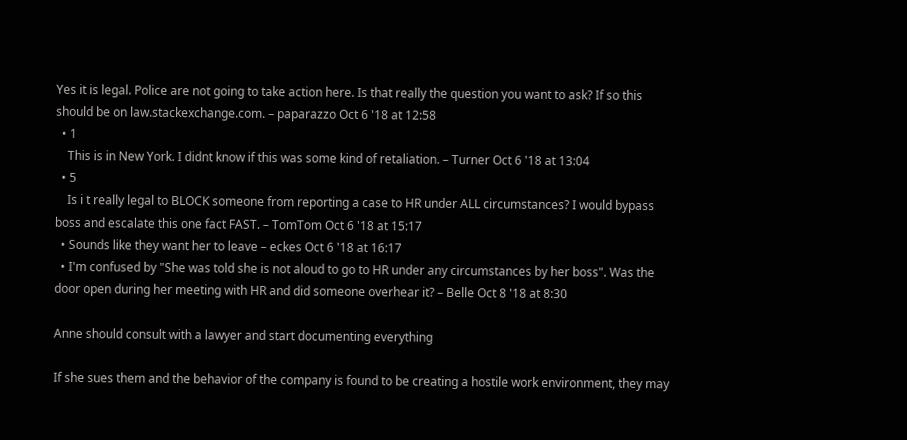Yes it is legal. Police are not going to take action here. Is that really the question you want to ask? If so this should be on law.stackexchange.com. – paparazzo Oct 6 '18 at 12:58
  • 1
    This is in New York. I didnt know if this was some kind of retaliation. – Turner Oct 6 '18 at 13:04
  • 5
    Is i t really legal to BLOCK someone from reporting a case to HR under ALL circumstances? I would bypass boss and escalate this one fact FAST. – TomTom Oct 6 '18 at 15:17
  • Sounds like they want her to leave – eckes Oct 6 '18 at 16:17
  • I'm confused by "She was told she is not aloud to go to HR under any circumstances by her boss". Was the door open during her meeting with HR and did someone overhear it? – Belle Oct 8 '18 at 8:30

Anne should consult with a lawyer and start documenting everything

If she sues them and the behavior of the company is found to be creating a hostile work environment, they may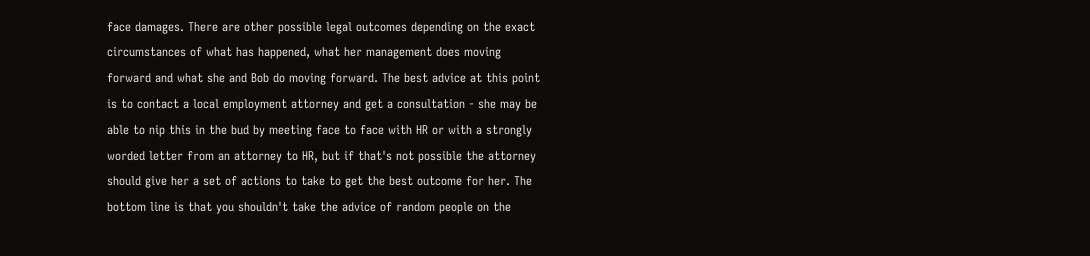face damages. There are other possible legal outcomes depending on the exact circumstances of what has happened, what her management does moving forward and what she and Bob do moving forward. The best advice at this point is to contact a local employment attorney and get a consultation - she may be able to nip this in the bud by meeting face to face with HR or with a strongly worded letter from an attorney to HR, but if that's not possible the attorney should give her a set of actions to take to get the best outcome for her. The bottom line is that you shouldn't take the advice of random people on the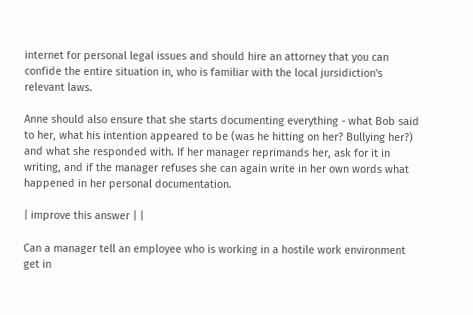internet for personal legal issues and should hire an attorney that you can confide the entire situation in, who is familiar with the local jursidiction's relevant laws.

Anne should also ensure that she starts documenting everything - what Bob said to her, what his intention appeared to be (was he hitting on her? Bullying her?) and what she responded with. If her manager reprimands her, ask for it in writing, and if the manager refuses she can again write in her own words what happened in her personal documentation.

| improve this answer | |

Can a manager tell an employee who is working in a hostile work environment get in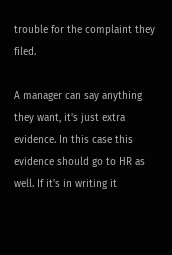trouble for the complaint they filed.

A manager can say anything they want, it's just extra evidence. In this case this evidence should go to HR as well. If it's in writing it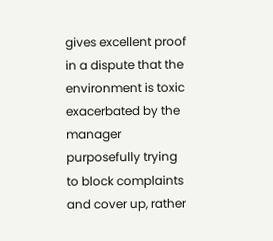gives excellent proof in a dispute that the environment is toxic exacerbated by the manager purposefully trying to block complaints and cover up, rather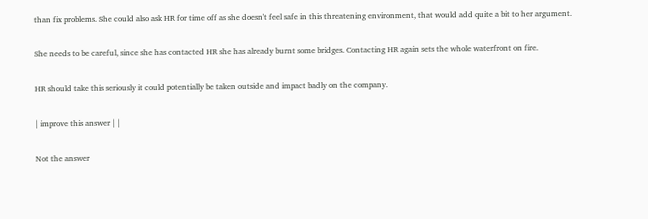than fix problems. She could also ask HR for time off as she doesn't feel safe in this threatening environment, that would add quite a bit to her argument.

She needs to be careful, since she has contacted HR she has already burnt some bridges. Contacting HR again sets the whole waterfront on fire.

HR should take this seriously it could potentially be taken outside and impact badly on the company.

| improve this answer | |

Not the answer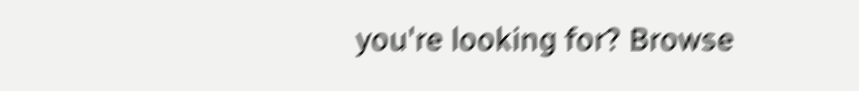you're looking for? Browse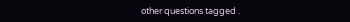other questions tagged .